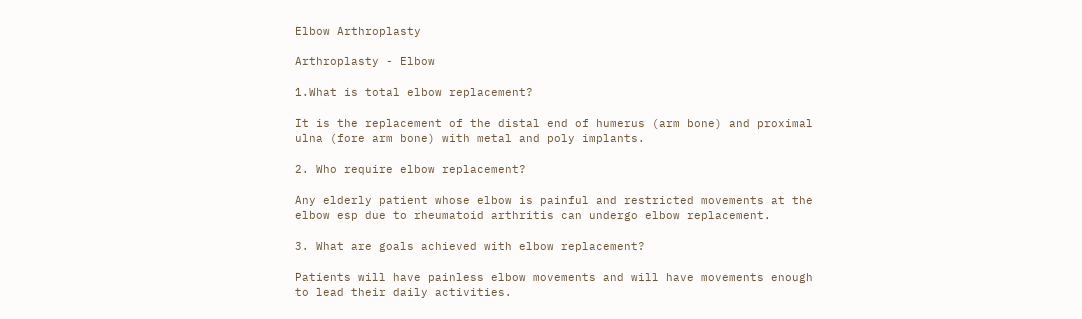Elbow Arthroplasty

Arthroplasty - Elbow

1.What is total elbow replacement?

It is the replacement of the distal end of humerus (arm bone) and proximal ulna (fore arm bone) with metal and poly implants.

2. Who require elbow replacement?

Any elderly patient whose elbow is painful and restricted movements at the elbow esp due to rheumatoid arthritis can undergo elbow replacement.

3. What are goals achieved with elbow replacement?

Patients will have painless elbow movements and will have movements enough to lead their daily activities.